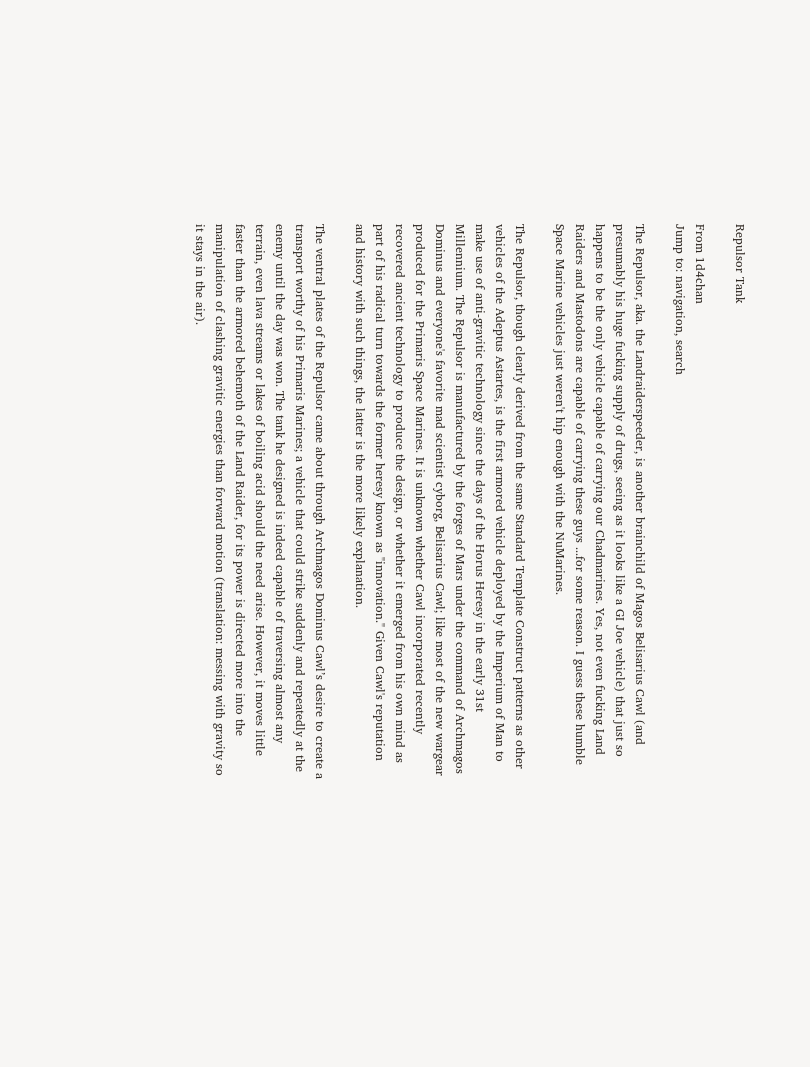Repulsor Tank

From 1d4chan
Jump to: navigation, search

The Repulsor, aka. the Landraiderspeeder, is another brainchild of Magos Belisarius Cawl (and presumably his huge fucking supply of drugs, seeing as it looks like a GI Joe vehicle) that just so happens to be the only vehicle capable of carrying our Chadmarines. Yes, not even fucking Land Raiders and Mastodons are capable of carrying these guys ...for some reason. I guess these humble Space Marine vehicles just weren't hip enough with the NuMarines.

The Repulsor, though clearly derived from the same Standard Template Construct patterns as other vehicles of the Adeptus Astartes, is the first armored vehicle deployed by the Imperium of Man to make use of anti-gravitic technology since the days of the Horus Heresy in the early 31st Millennium. The Repulsor is manufactured by the forges of Mars under the command of Archmagos Dominus and everyone's favorite mad scientist cyborg, Belisarius Cawl; like most of the new wargear produced for the Primaris Space Marines. It is unknown whether Cawl incorporated recently recovered ancient technology to produce the design, or whether it emerged from his own mind as part of his radical turn towards the former heresy known as "innovation." Given Cawl's reputation and history with such things, the latter is the more likely explanation.

The ventral plates of the Repulsor came about through Archmagos Dominus Cawl’s desire to create a transport worthy of his Primaris Marines; a vehicle that could strike suddenly and repeatedly at the enemy until the day was won. The tank he designed is indeed capable of traversing almost any terrain, even lava streams or lakes of boiling acid should the need arise. However, it moves little faster than the armored behemoth of the Land Raider, for its power is directed more into the manipulation of clashing gravitic energies than forward motion (translation: messing with gravity so it stays in the air).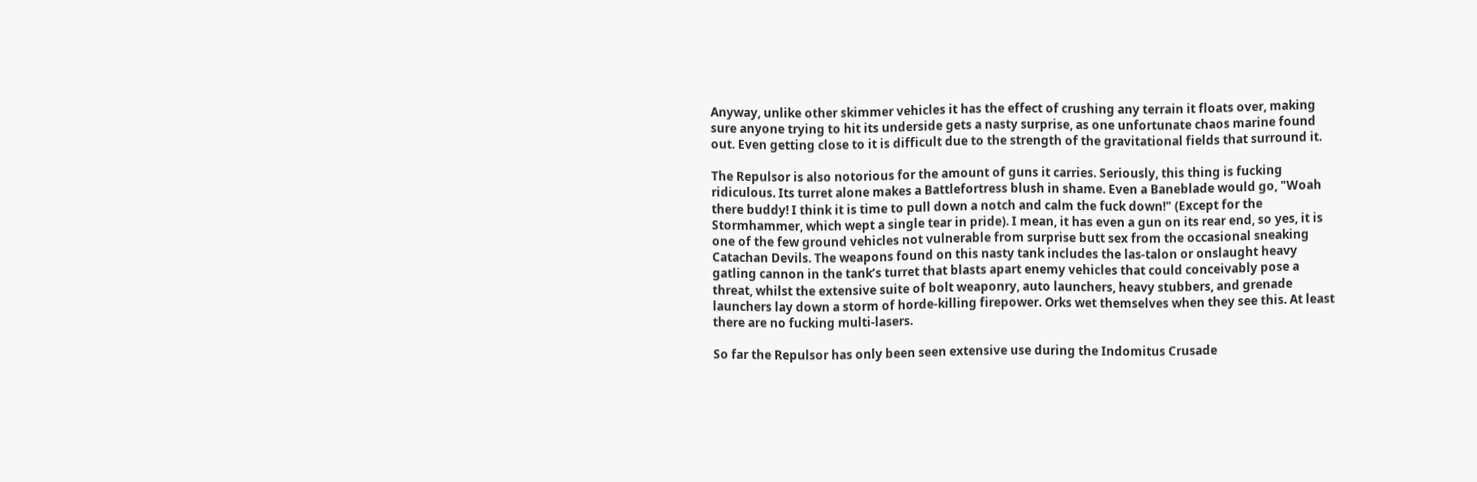Anyway, unlike other skimmer vehicles it has the effect of crushing any terrain it floats over, making sure anyone trying to hit its underside gets a nasty surprise, as one unfortunate chaos marine found out. Even getting close to it is difficult due to the strength of the gravitational fields that surround it.

The Repulsor is also notorious for the amount of guns it carries. Seriously, this thing is fucking ridiculous. Its turret alone makes a Battlefortress blush in shame. Even a Baneblade would go, "Woah there buddy! I think it is time to pull down a notch and calm the fuck down!" (Except for the Stormhammer, which wept a single tear in pride). I mean, it has even a gun on its rear end, so yes, it is one of the few ground vehicles not vulnerable from surprise butt sex from the occasional sneaking Catachan Devils. The weapons found on this nasty tank includes the las-talon or onslaught heavy gatling cannon in the tank’s turret that blasts apart enemy vehicles that could conceivably pose a threat, whilst the extensive suite of bolt weaponry, auto launchers, heavy stubbers, and grenade launchers lay down a storm of horde-killing firepower. Orks wet themselves when they see this. At least there are no fucking multi-lasers.

So far the Repulsor has only been seen extensive use during the Indomitus Crusade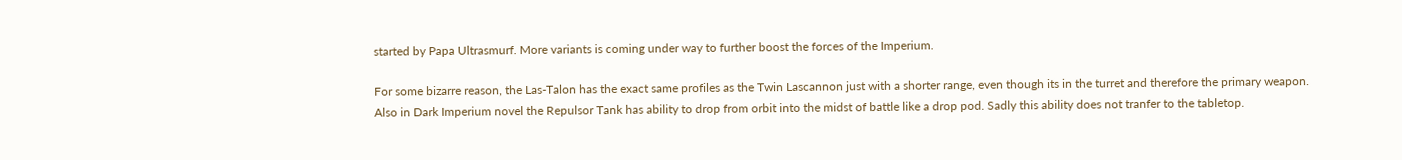started by Papa Ultrasmurf. More variants is coming under way to further boost the forces of the Imperium.

For some bizarre reason, the Las-Talon has the exact same profiles as the Twin Lascannon just with a shorter range, even though its in the turret and therefore the primary weapon. Also in Dark Imperium novel the Repulsor Tank has ability to drop from orbit into the midst of battle like a drop pod. Sadly this ability does not tranfer to the tabletop.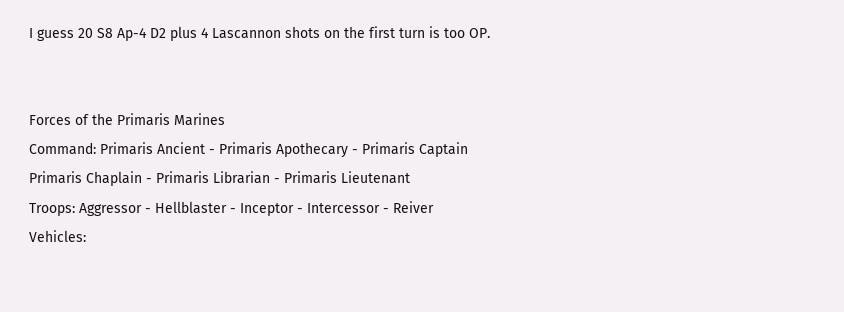I guess 20 S8 Ap-4 D2 plus 4 Lascannon shots on the first turn is too OP.


Forces of the Primaris Marines
Command: Primaris Ancient - Primaris Apothecary - Primaris Captain
Primaris Chaplain - Primaris Librarian - Primaris Lieutenant
Troops: Aggressor - Hellblaster - Inceptor - Intercessor - Reiver
Vehicles: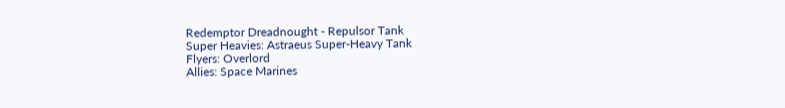Redemptor Dreadnought - Repulsor Tank
Super Heavies: Astraeus Super-Heavy Tank
Flyers: Overlord
Allies: Space Marines